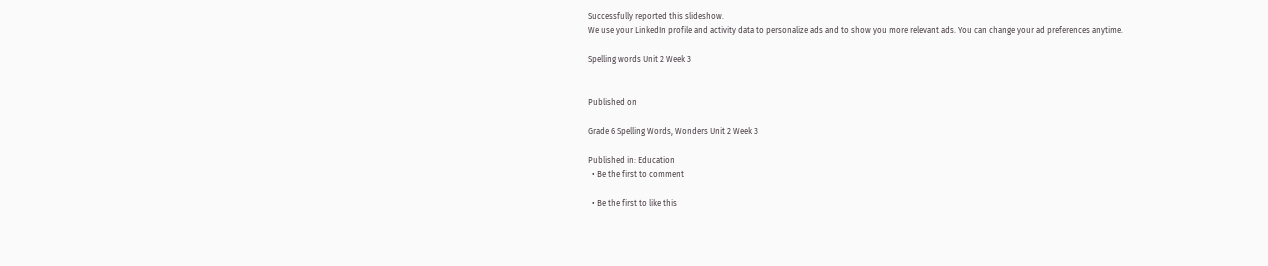Successfully reported this slideshow.
We use your LinkedIn profile and activity data to personalize ads and to show you more relevant ads. You can change your ad preferences anytime.

Spelling words Unit 2 Week 3


Published on

Grade 6 Spelling Words, Wonders Unit 2 Week 3

Published in: Education
  • Be the first to comment

  • Be the first to like this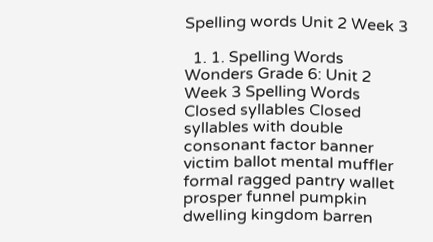Spelling words Unit 2 Week 3

  1. 1. Spelling Words Wonders Grade 6: Unit 2 Week 3 Spelling Words Closed syllables Closed syllables with double consonant factor banner victim ballot mental muffler formal ragged pantry wallet prosper funnel pumpkin dwelling kingdom barren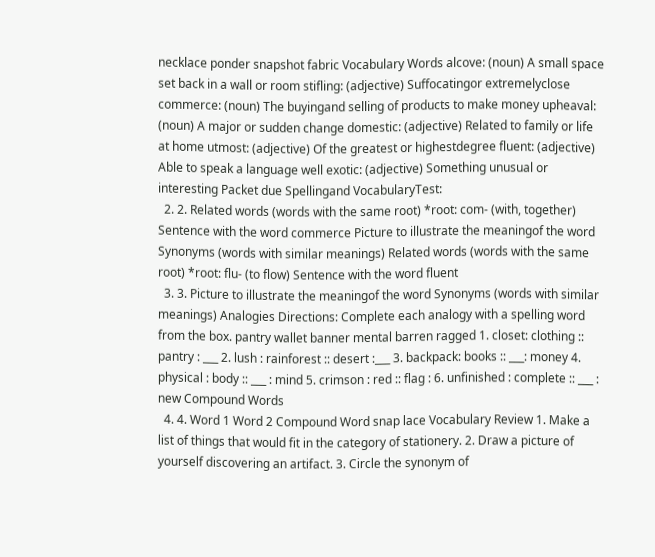necklace ponder snapshot fabric Vocabulary Words alcove: (noun) A small space set back in a wall or room stifling: (adjective) Suffocatingor extremelyclose commerce: (noun) The buyingand selling of products to make money upheaval: (noun) A major or sudden change domestic: (adjective) Related to family or life at home utmost: (adjective) Of the greatest or highestdegree fluent: (adjective) Able to speak a language well exotic: (adjective) Something unusual or interesting Packet due Spellingand VocabularyTest:
  2. 2. Related words (words with the same root) *root: com- (with, together) Sentence with the word commerce Picture to illustrate the meaningof the word Synonyms (words with similar meanings) Related words (words with the same root) *root: flu- (to flow) Sentence with the word fluent
  3. 3. Picture to illustrate the meaningof the word Synonyms (words with similar meanings) Analogies Directions: Complete each analogy with a spelling word from the box. pantry wallet banner mental barren ragged 1. closet: clothing :: pantry : ___ 2. lush : rainforest :: desert :___ 3. backpack: books :: ___: money 4. physical : body :: ___ : mind 5. crimson : red :: flag : 6. unfinished : complete :: ___ : new Compound Words
  4. 4. Word 1 Word 2 Compound Word snap lace Vocabulary Review 1. Make a list of things that would fit in the category of stationery. 2. Draw a picture of yourself discovering an artifact. 3. Circle the synonym of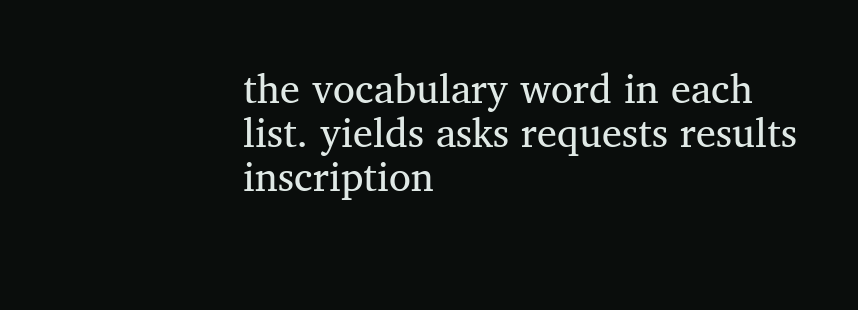the vocabulary word in each list. yields asks requests results inscription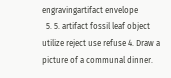engravingartifact envelope
  5. 5. artifact fossil leaf object utilize reject use refuse 4. Draw a picture of a communal dinner.